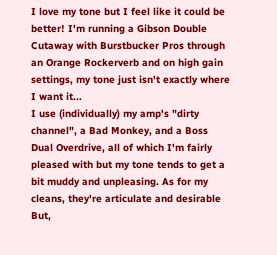I love my tone but I feel like it could be better! I'm running a Gibson Double Cutaway with Burstbucker Pros through an Orange Rockerverb and on high gain settings, my tone just isn't exactly where I want it...
I use (individually) my amp's "dirty channel", a Bad Monkey, and a Boss Dual Overdrive, all of which I'm fairly pleased with but my tone tends to get a bit muddy and unpleasing. As for my cleans, they're articulate and desirable But,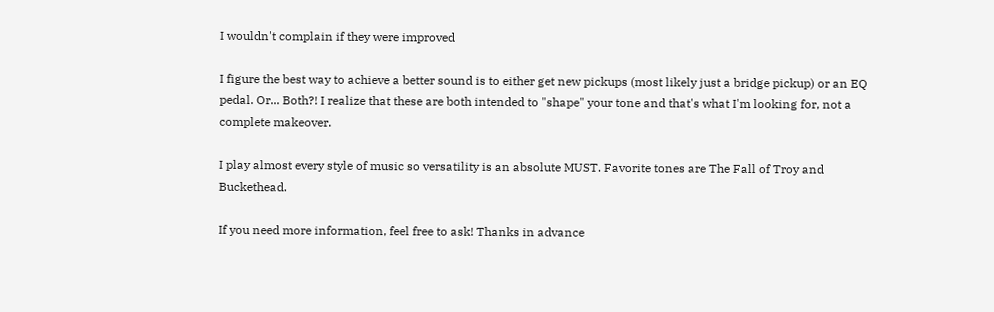I wouldn't complain if they were improved

I figure the best way to achieve a better sound is to either get new pickups (most likely just a bridge pickup) or an EQ pedal. Or... Both?! I realize that these are both intended to "shape" your tone and that's what I'm looking for, not a complete makeover.

I play almost every style of music so versatility is an absolute MUST. Favorite tones are The Fall of Troy and Buckethead.

If you need more information, feel free to ask! Thanks in advance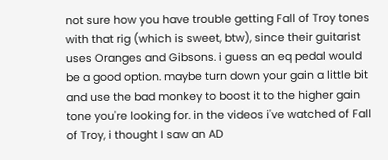not sure how you have trouble getting Fall of Troy tones with that rig (which is sweet, btw), since their guitarist uses Oranges and Gibsons. i guess an eq pedal would be a good option. maybe turn down your gain a little bit and use the bad monkey to boost it to the higher gain tone you're looking for. in the videos i've watched of Fall of Troy, i thought I saw an AD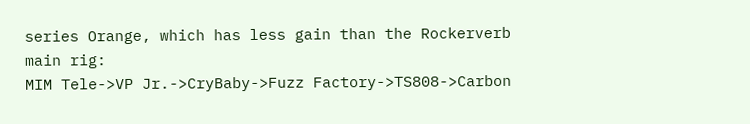series Orange, which has less gain than the Rockerverb
main rig:
MIM Tele->VP Jr.->CryBaby->Fuzz Factory->TS808->Carbon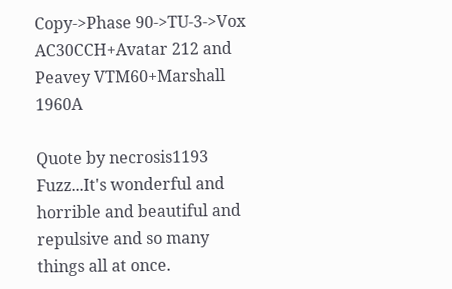Copy->Phase 90->TU-3->Vox AC30CCH+Avatar 212 and Peavey VTM60+Marshall 1960A

Quote by necrosis1193
Fuzz...It's wonderful and horrible and beautiful and repulsive and so many things all at once.